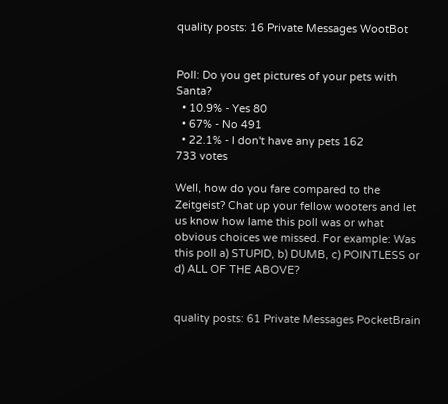quality posts: 16 Private Messages WootBot


Poll: Do you get pictures of your pets with Santa?
  • 10.9% - Yes 80
  • 67% - No 491
  • 22.1% - I don't have any pets 162
733 votes

Well, how do you fare compared to the Zeitgeist? Chat up your fellow wooters and let us know how lame this poll was or what obvious choices we missed. For example: Was this poll a) STUPID, b) DUMB, c) POINTLESS or d) ALL OF THE ABOVE?


quality posts: 61 Private Messages PocketBrain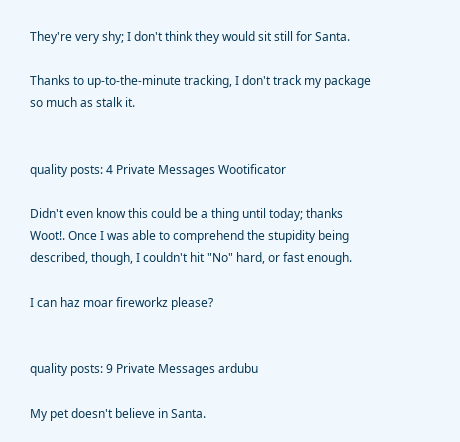They're very shy; I don't think they would sit still for Santa.

Thanks to up-to-the-minute tracking, I don't track my package so much as stalk it.


quality posts: 4 Private Messages Wootificator

Didn't even know this could be a thing until today; thanks Woot!. Once I was able to comprehend the stupidity being described, though, I couldn't hit "No" hard, or fast enough.

I can haz moar fireworkz please?


quality posts: 9 Private Messages ardubu

My pet doesn't believe in Santa.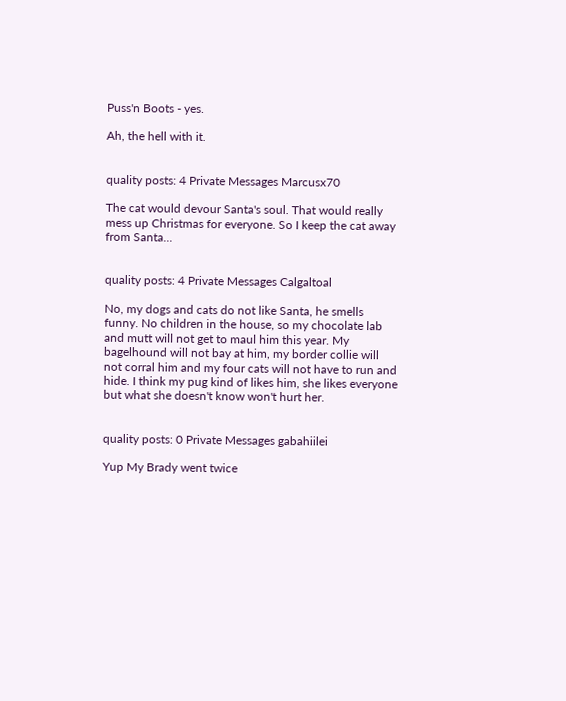Puss'n Boots - yes.

Ah, the hell with it.


quality posts: 4 Private Messages Marcusx70

The cat would devour Santa's soul. That would really mess up Christmas for everyone. So I keep the cat away from Santa...


quality posts: 4 Private Messages Calgaltoal

No, my dogs and cats do not like Santa, he smells funny. No children in the house, so my chocolate lab and mutt will not get to maul him this year. My bagelhound will not bay at him, my border collie will not corral him and my four cats will not have to run and hide. I think my pug kind of likes him, she likes everyone but what she doesn't know won't hurt her.


quality posts: 0 Private Messages gabahiilei

Yup My Brady went twice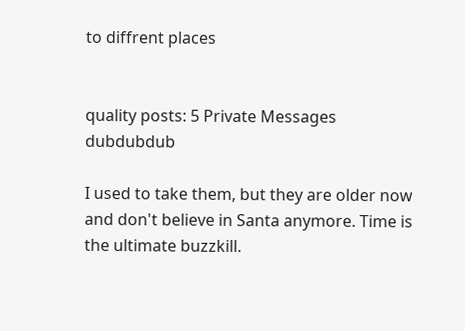to diffrent places


quality posts: 5 Private Messages dubdubdub

I used to take them, but they are older now and don't believe in Santa anymore. Time is the ultimate buzzkill.